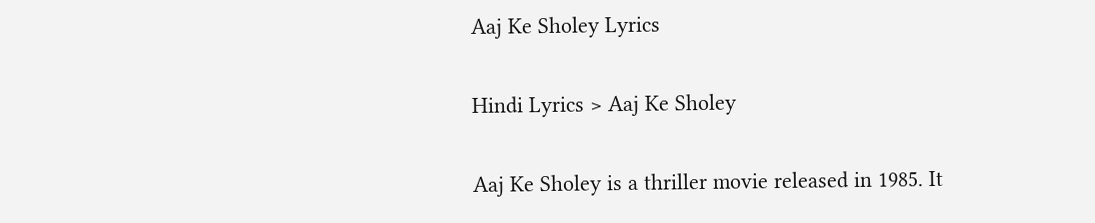Aaj Ke Sholey Lyrics

Hindi Lyrics > Aaj Ke Sholey

Aaj Ke Sholey is a thriller movie released in 1985. It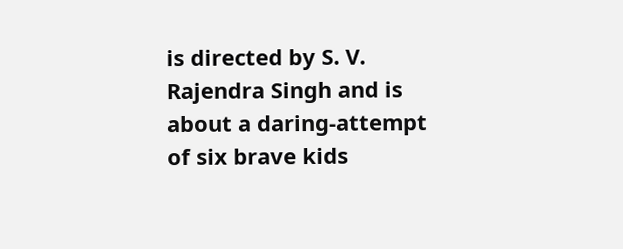is directed by S. V. Rajendra Singh and is about a daring-attempt of six brave kids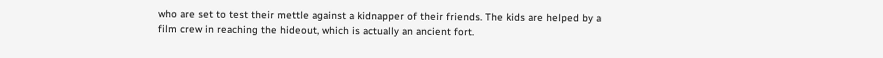who are set to test their mettle against a kidnapper of their friends. The kids are helped by a film crew in reaching the hideout, which is actually an ancient fort.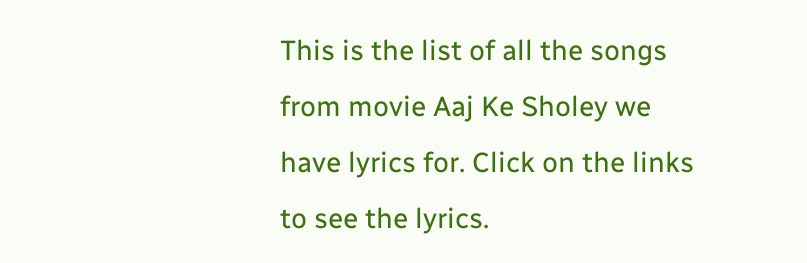This is the list of all the songs from movie Aaj Ke Sholey we have lyrics for. Click on the links to see the lyrics.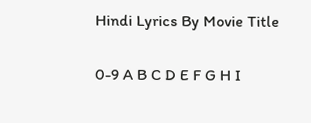Hindi Lyrics By Movie Title

0-9 A B C D E F G H I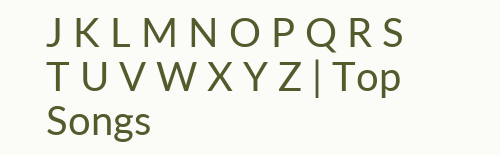J K L M N O P Q R S T U V W X Y Z | Top Songs